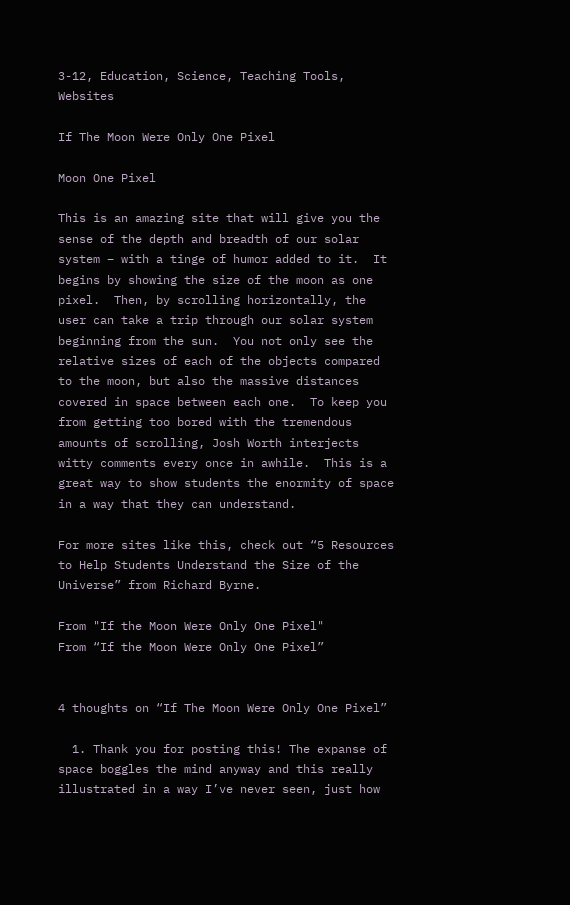3-12, Education, Science, Teaching Tools, Websites

If The Moon Were Only One Pixel

Moon One Pixel

This is an amazing site that will give you the sense of the depth and breadth of our solar system – with a tinge of humor added to it.  It begins by showing the size of the moon as one pixel.  Then, by scrolling horizontally, the user can take a trip through our solar system beginning from the sun.  You not only see the relative sizes of each of the objects compared to the moon, but also the massive distances covered in space between each one.  To keep you from getting too bored with the tremendous amounts of scrolling, Josh Worth interjects witty comments every once in awhile.  This is a great way to show students the enormity of space in a way that they can understand.

For more sites like this, check out “5 Resources to Help Students Understand the Size of the Universe” from Richard Byrne.

From "If the Moon Were Only One Pixel"
From “If the Moon Were Only One Pixel”


4 thoughts on “If The Moon Were Only One Pixel”

  1. Thank you for posting this! The expanse of space boggles the mind anyway and this really illustrated in a way I’ve never seen, just how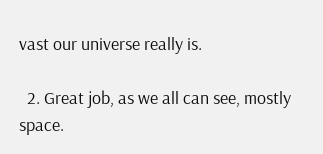vast our universe really is.

  2. Great job, as we all can see, mostly space.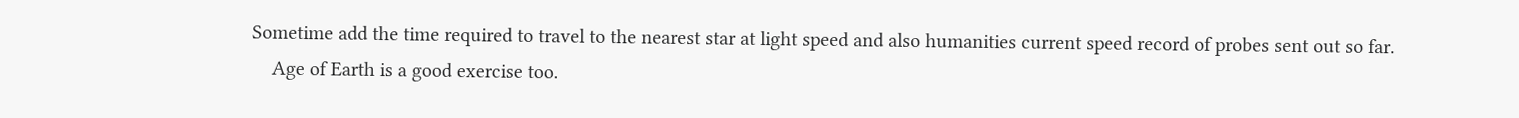Sometime add the time required to travel to the nearest star at light speed and also humanities current speed record of probes sent out so far.
    Age of Earth is a good exercise too.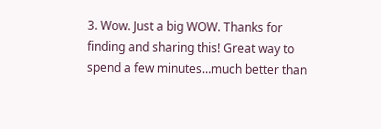3. Wow. Just a big WOW. Thanks for finding and sharing this! Great way to spend a few minutes…much better than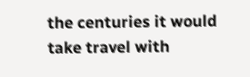the centuries it would take travel with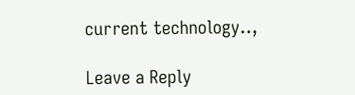current technology..,

Leave a Reply